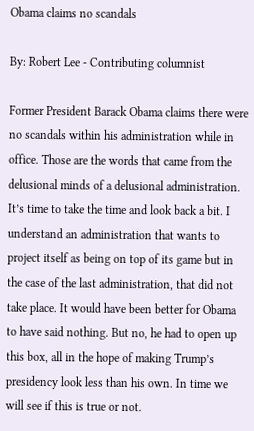Obama claims no scandals

By: Robert Lee - Contributing columnist

Former President Barack Obama claims there were no scandals within his administration while in office. Those are the words that came from the delusional minds of a delusional administration. It’s time to take the time and look back a bit. I understand an administration that wants to project itself as being on top of its game but in the case of the last administration, that did not take place. It would have been better for Obama to have said nothing. But no, he had to open up this box, all in the hope of making Trump’s presidency look less than his own. In time we will see if this is true or not.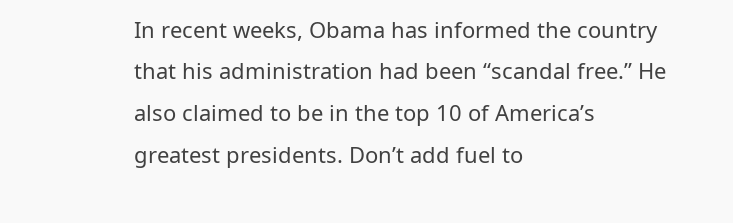In recent weeks, Obama has informed the country that his administration had been “scandal free.” He also claimed to be in the top 10 of America’s greatest presidents. Don’t add fuel to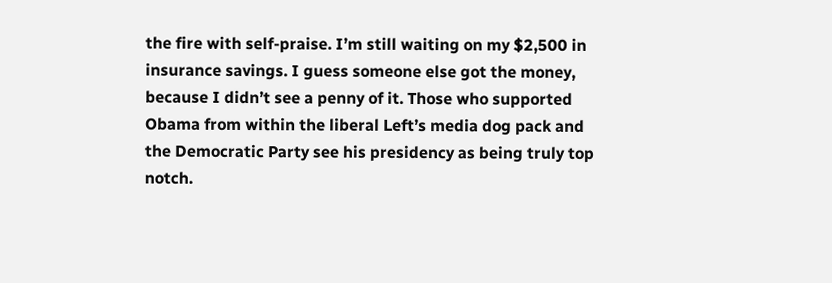the fire with self-praise. I’m still waiting on my $2,500 in insurance savings. I guess someone else got the money, because I didn’t see a penny of it. Those who supported Obama from within the liberal Left’s media dog pack and the Democratic Party see his presidency as being truly top notch.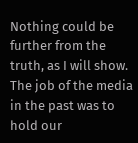Nothing could be further from the truth, as I will show. The job of the media in the past was to hold our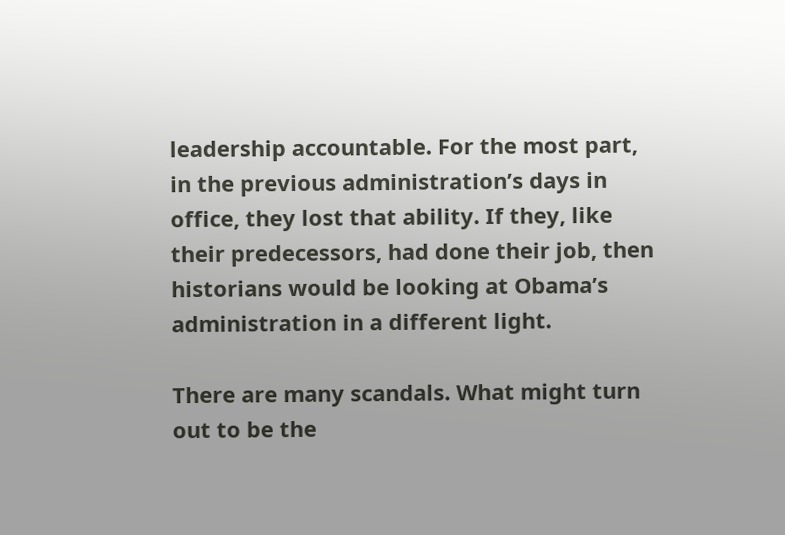leadership accountable. For the most part, in the previous administration’s days in office, they lost that ability. If they, like their predecessors, had done their job, then historians would be looking at Obama’s administration in a different light.

There are many scandals. What might turn out to be the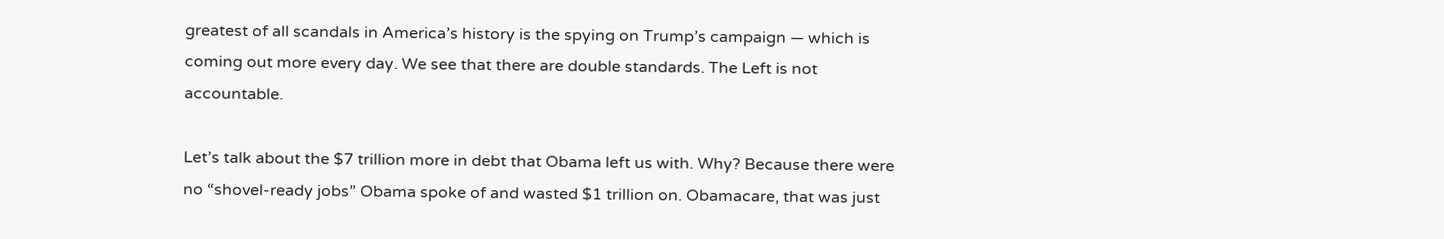greatest of all scandals in America’s history is the spying on Trump’s campaign — which is coming out more every day. We see that there are double standards. The Left is not accountable.

Let’s talk about the $7 trillion more in debt that Obama left us with. Why? Because there were no “shovel-ready jobs” Obama spoke of and wasted $1 trillion on. Obamacare, that was just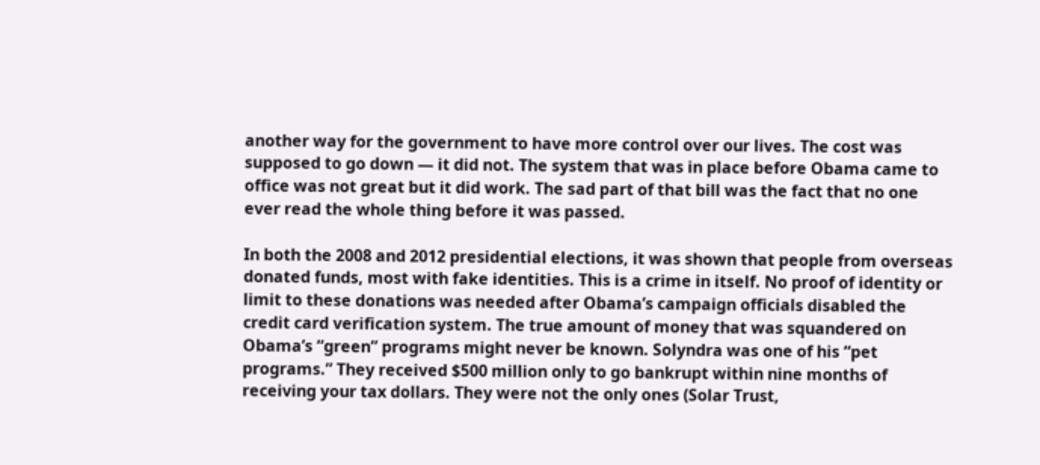another way for the government to have more control over our lives. The cost was supposed to go down — it did not. The system that was in place before Obama came to office was not great but it did work. The sad part of that bill was the fact that no one ever read the whole thing before it was passed.

In both the 2008 and 2012 presidential elections, it was shown that people from overseas donated funds, most with fake identities. This is a crime in itself. No proof of identity or limit to these donations was needed after Obama’s campaign officials disabled the credit card verification system. The true amount of money that was squandered on Obama’s “green” programs might never be known. Solyndra was one of his “pet programs.” They received $500 million only to go bankrupt within nine months of receiving your tax dollars. They were not the only ones (Solar Trust,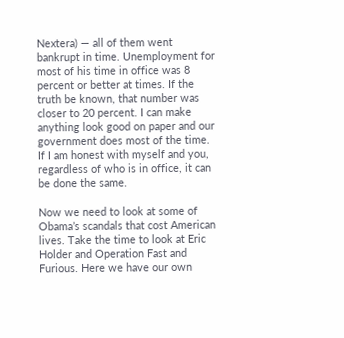Nextera) — all of them went bankrupt in time. Unemployment for most of his time in office was 8 percent or better at times. If the truth be known, that number was closer to 20 percent. I can make anything look good on paper and our government does most of the time. If I am honest with myself and you, regardless of who is in office, it can be done the same.

Now we need to look at some of Obama’s scandals that cost American lives. Take the time to look at Eric Holder and Operation Fast and Furious. Here we have our own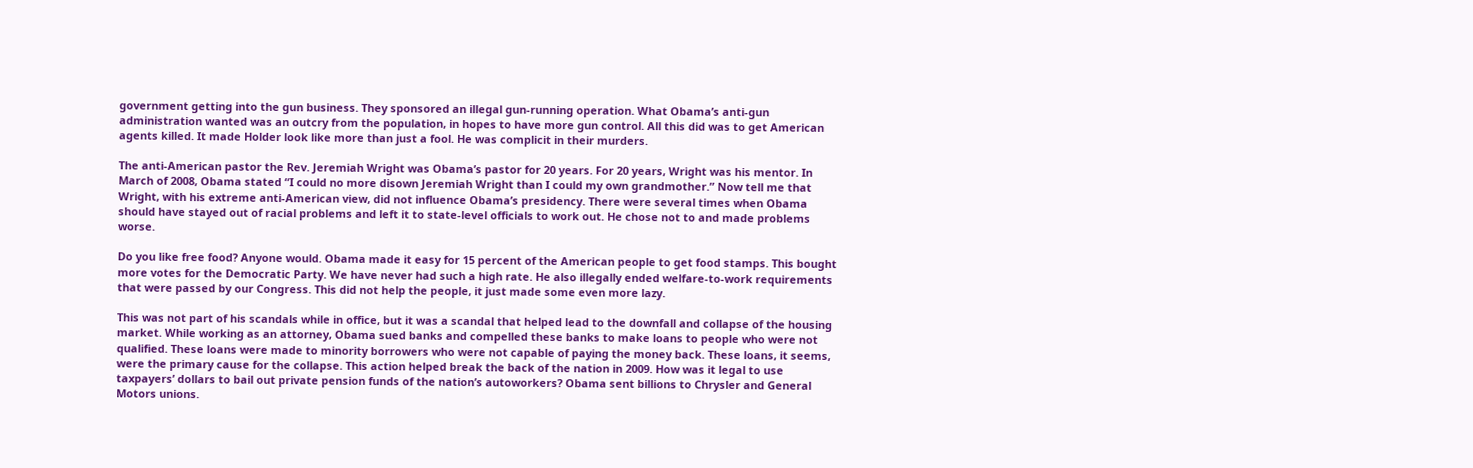government getting into the gun business. They sponsored an illegal gun-running operation. What Obama’s anti-gun administration wanted was an outcry from the population, in hopes to have more gun control. All this did was to get American agents killed. It made Holder look like more than just a fool. He was complicit in their murders.

The anti-American pastor the Rev. Jeremiah Wright was Obama’s pastor for 20 years. For 20 years, Wright was his mentor. In March of 2008, Obama stated “I could no more disown Jeremiah Wright than I could my own grandmother.” Now tell me that Wright, with his extreme anti-American view, did not influence Obama’s presidency. There were several times when Obama should have stayed out of racial problems and left it to state-level officials to work out. He chose not to and made problems worse.

Do you like free food? Anyone would. Obama made it easy for 15 percent of the American people to get food stamps. This bought more votes for the Democratic Party. We have never had such a high rate. He also illegally ended welfare-to-work requirements that were passed by our Congress. This did not help the people, it just made some even more lazy.

This was not part of his scandals while in office, but it was a scandal that helped lead to the downfall and collapse of the housing market. While working as an attorney, Obama sued banks and compelled these banks to make loans to people who were not qualified. These loans were made to minority borrowers who were not capable of paying the money back. These loans, it seems, were the primary cause for the collapse. This action helped break the back of the nation in 2009. How was it legal to use taxpayers’ dollars to bail out private pension funds of the nation’s autoworkers? Obama sent billions to Chrysler and General Motors unions.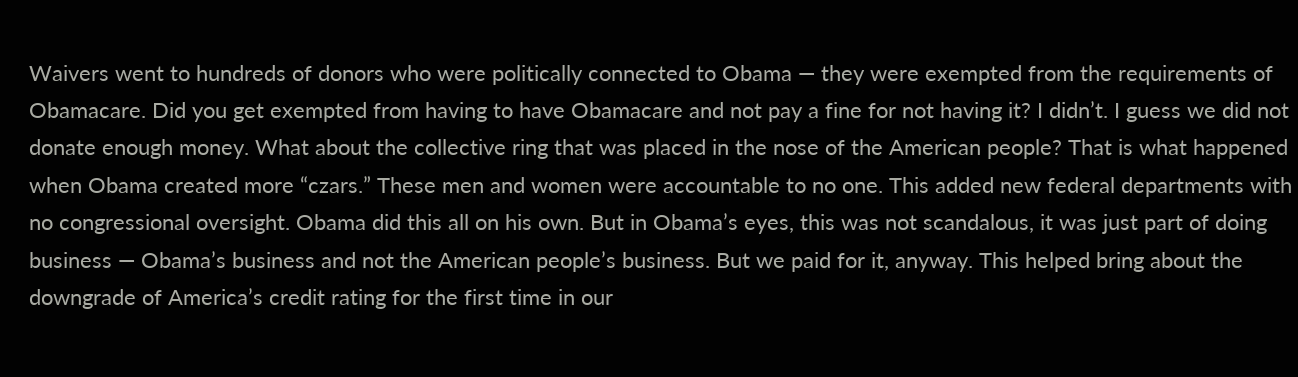Waivers went to hundreds of donors who were politically connected to Obama — they were exempted from the requirements of Obamacare. Did you get exempted from having to have Obamacare and not pay a fine for not having it? I didn’t. I guess we did not donate enough money. What about the collective ring that was placed in the nose of the American people? That is what happened when Obama created more “czars.” These men and women were accountable to no one. This added new federal departments with no congressional oversight. Obama did this all on his own. But in Obama’s eyes, this was not scandalous, it was just part of doing business — Obama’s business and not the American people’s business. But we paid for it, anyway. This helped bring about the downgrade of America’s credit rating for the first time in our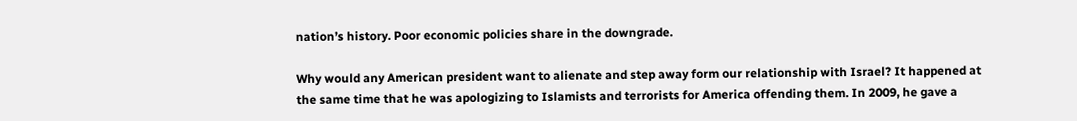nation’s history. Poor economic policies share in the downgrade.

Why would any American president want to alienate and step away form our relationship with Israel? It happened at the same time that he was apologizing to Islamists and terrorists for America offending them. In 2009, he gave a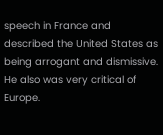speech in France and described the United States as being arrogant and dismissive. He also was very critical of Europe.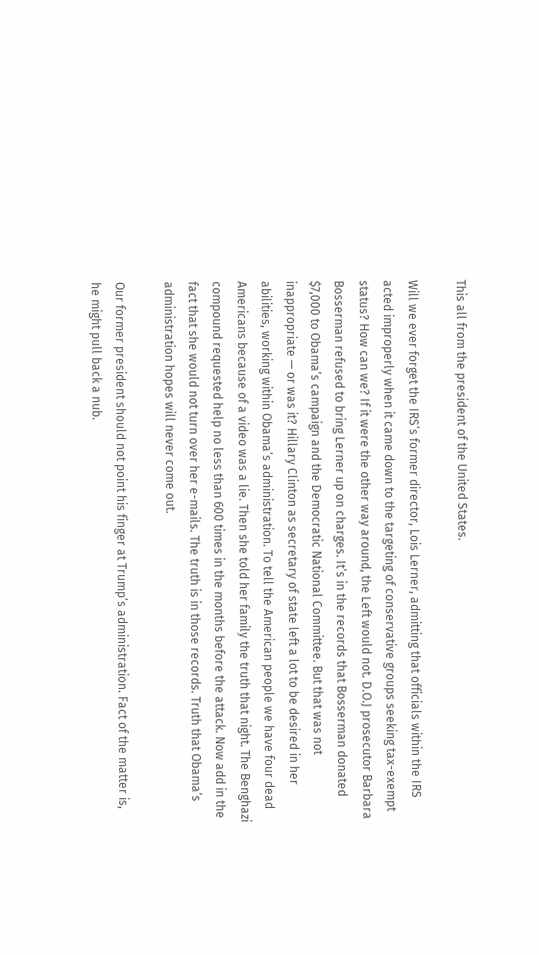This all from the president of the United States.

Will we ever forget the IRS’s former director, Lois Lerner, admitting that officials within the IRS acted improperly when it came down to the targeting of conservative groups seeking tax-exempt status? How can we? If it were the other way around, the Left would not. D.O.J prosecutor Barbara Bosserman refused to bring Lerner up on charges. It’s in the records that Bosserman donated $7,000 to Obama’s campaign and the Democratic National Committee. But that was not inappropriate — or was it? Hillary Clinton as secretary of state left a lot to be desired in her abilities, working within Obama’s administration. To tell the American people we have four dead Americans because of a video was a lie. Then she told her family the truth that night. The Benghazi compound requested help no less than 600 times in the months before the attack. Now add in the fact that she would not turn over her e-mails. The truth is in those records. Truth that Obama’s administration hopes will never come out.

Our former president should not point his finger at Trump’s administration. Fact of the matter is, he might pull back a nub.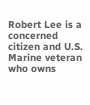Robert Lee is a concerned citizen and U.S. Marine veteran who owns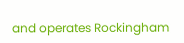and operates Rockingham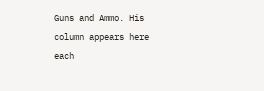Guns and Ammo. His column appears here each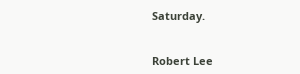Saturday.


Robert Lee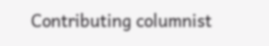Contributing columnist